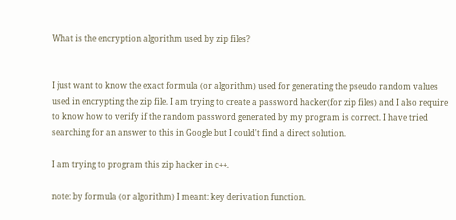What is the encryption algorithm used by zip files?


I just want to know the exact formula (or algorithm) used for generating the pseudo random values used in encrypting the zip file. I am trying to create a password hacker(for zip files) and I also require to know how to verify if the random password generated by my program is correct. I have tried searching for an answer to this in Google but I could't find a direct solution.

I am trying to program this zip hacker in c++.

note: by formula (or algorithm) I meant: key derivation function.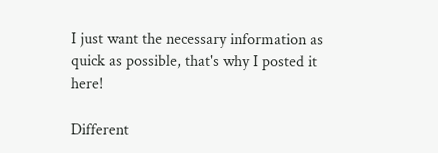I just want the necessary information as quick as possible, that's why I posted it here!

Different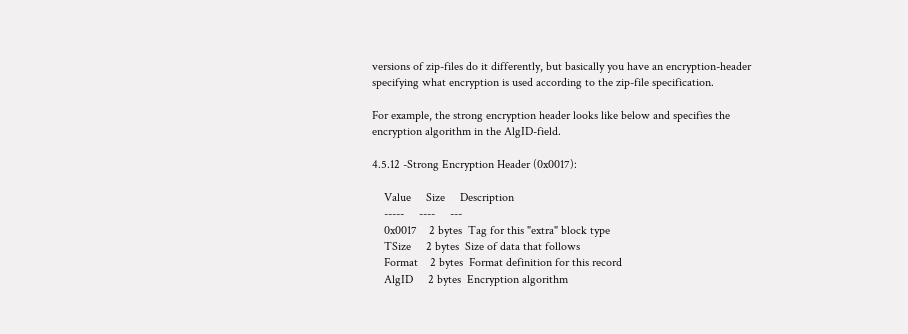versions of zip-files do it differently, but basically you have an encryption-header specifying what encryption is used according to the zip-file specification.

For example, the strong encryption header looks like below and specifies the encryption algorithm in the AlgID-field.

4.5.12 -Strong Encryption Header (0x0017):

    Value     Size     Description
    -----     ----     ---
    0x0017    2 bytes  Tag for this "extra" block type
    TSize     2 bytes  Size of data that follows
    Format    2 bytes  Format definition for this record
    AlgID     2 bytes  Encryption algorithm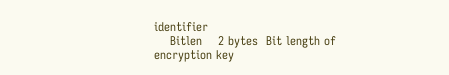identifier
    Bitlen    2 bytes  Bit length of encryption key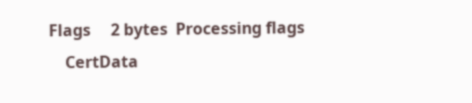Flags     2 bytes  Processing flags
    CertData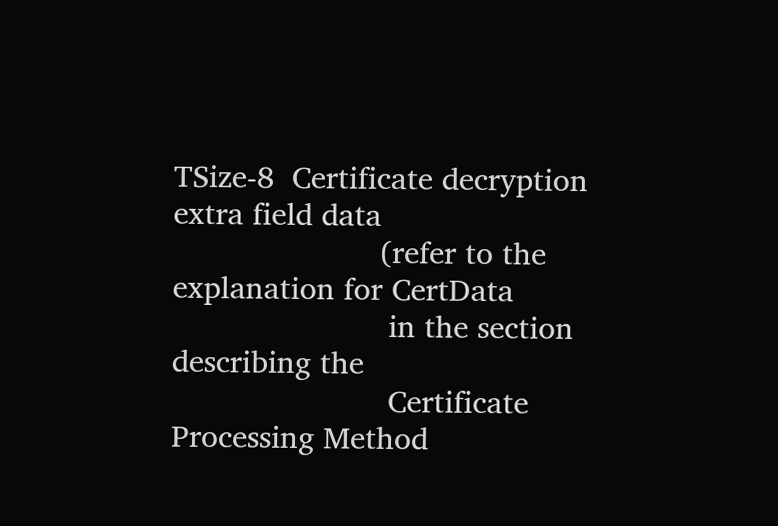TSize-8  Certificate decryption extra field data
                       (refer to the explanation for CertData
                        in the section describing the
                        Certificate Processing Method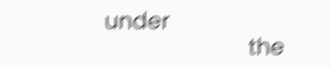under
                        the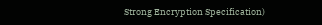Strong Encryption Specification)